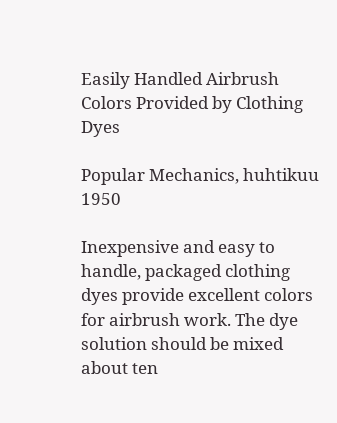Easily Handled Airbrush Colors Provided by Clothing Dyes

Popular Mechanics, huhtikuu 1950

Inexpensive and easy to handle, packaged clothing dyes provide excellent colors for airbrush work. The dye solution should be mixed about ten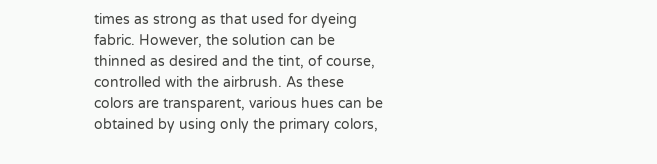times as strong as that used for dyeing fabric. However, the solution can be thinned as desired and the tint, of course, controlled with the airbrush. As these colors are transparent, various hues can be obtained by using only the primary colors,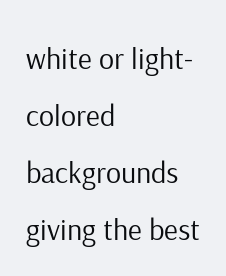white or light-colored backgrounds giving the best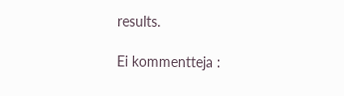results.

Ei kommentteja :